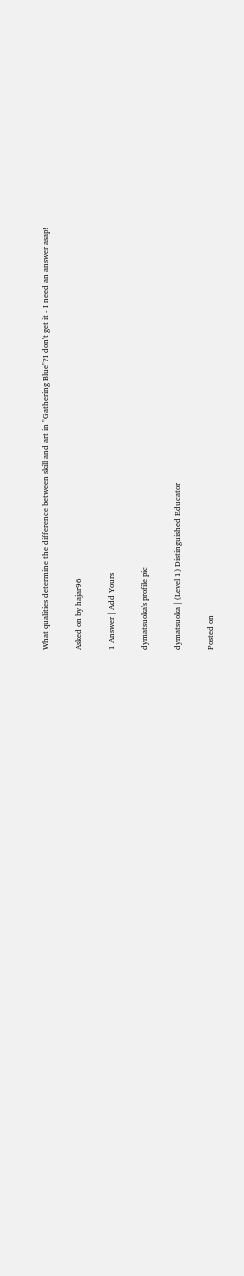What qualities determine the difference between skill and art in "Gathering Blue"?I don't get it - I need an answer asap!

Asked on by hajar96

1 Answer | Add Yours

dymatsuoka's profile pic

dymatsuoka | (Level 1) Distinguished Educator

Posted on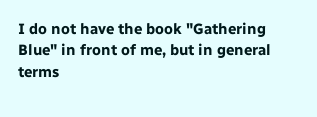I do not have the book "Gathering Blue" in front of me, but in general terms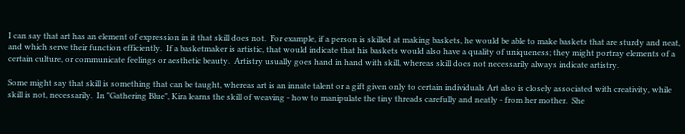I can say that art has an element of expression in it that skill does not.  For example, if a person is skilled at making baskets, he would be able to make baskets that are sturdy and neat, and which serve their function efficiently.  If a basketmaker is artistic, that would indicate that his baskets would also have a quality of uniqueness; they might portray elements of a certain culture, or communicate feelings or aesthetic beauty.  Artistry usually goes hand in hand with skill, whereas skill does not necessarily always indicate artistry.

Some might say that skill is something that can be taught, whereas art is an innate talent or a gift given only to certain individuals Art also is closely associated with creativity, while skill is not, necessarily.  In "Gathering Blue", Kira learns the skill of weaving - how to manipulate the tiny threads carefully and neatly - from her mother.  She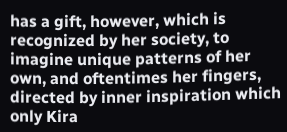has a gift, however, which is recognized by her society, to imagine unique patterns of her own, and oftentimes her fingers, directed by inner inspiration which only Kira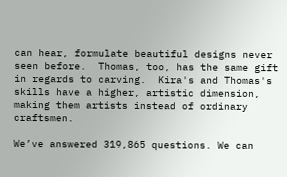can hear, formulate beautiful designs never seen before.  Thomas, too, has the same gift in regards to carving.  Kira's and Thomas's skills have a higher, artistic dimension, making them artists instead of ordinary craftsmen.

We’ve answered 319,865 questions. We can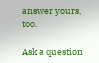answer yours, too.

Ask a question